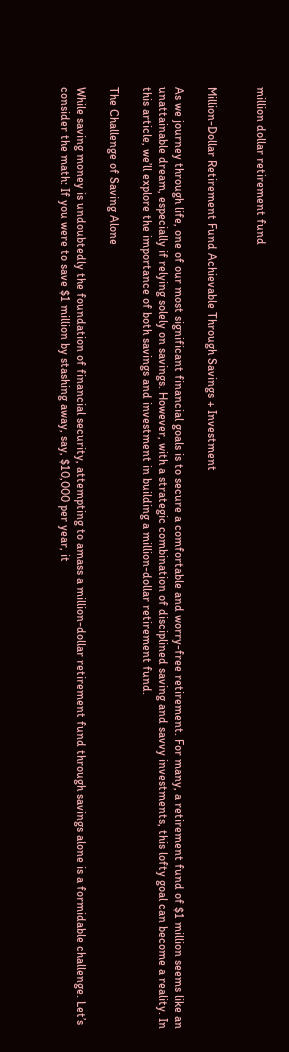million dollar retirement fund


Million-Dollar Retirement Fund Achievable Through Savings + Investment

As we journey through life, one of our most significant financial goals is to secure a comfortable and worry-free retirement. For many, a retirement fund of $1 million seems like an unattainable dream, especially if relying solely on savings. However, with a strategic combination of disciplined saving and savvy investments, this lofty goal can become a reality. In this article, we’ll explore the importance of both savings and investment in building a million-dollar retirement fund.

The Challenge of Saving Alone

While saving money is undoubtedly the foundation of financial security, attempting to amass a million-dollar retirement fund through savings alone is a formidable challenge. Let’s consider the math: If you were to save $1 million by stashing away, say, $10,000 per year, it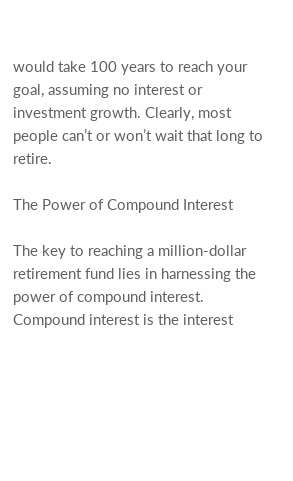would take 100 years to reach your goal, assuming no interest or investment growth. Clearly, most people can’t or won’t wait that long to retire.

The Power of Compound Interest

The key to reaching a million-dollar retirement fund lies in harnessing the power of compound interest. Compound interest is the interest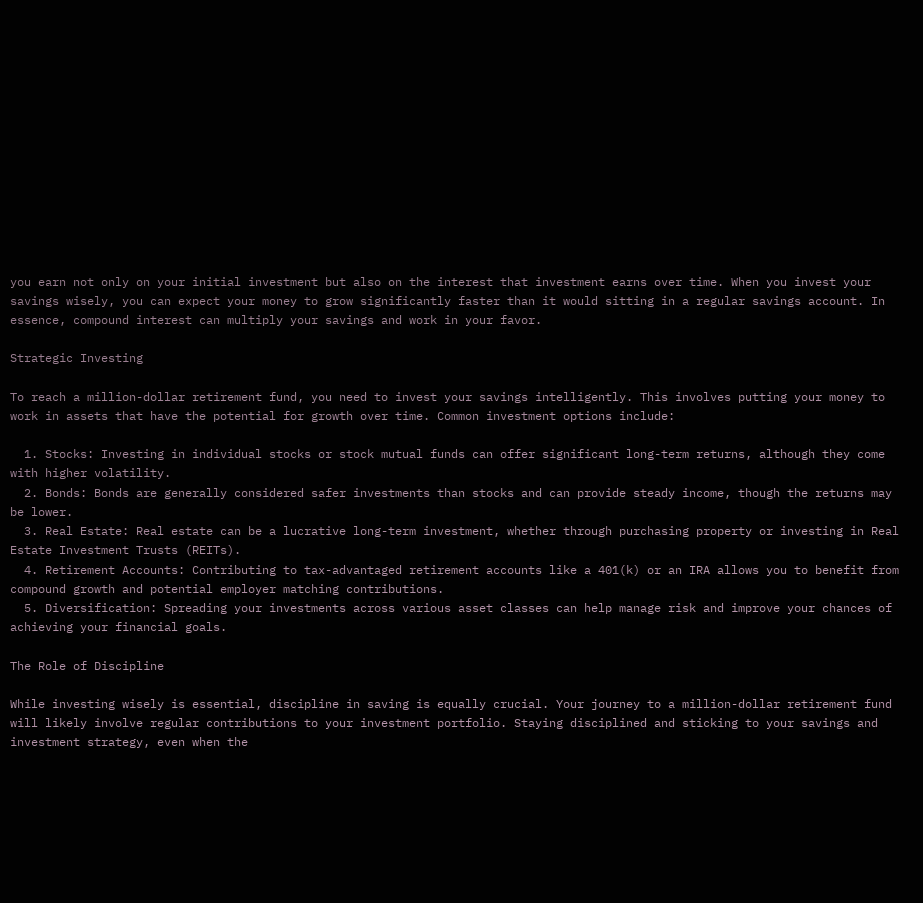you earn not only on your initial investment but also on the interest that investment earns over time. When you invest your savings wisely, you can expect your money to grow significantly faster than it would sitting in a regular savings account. In essence, compound interest can multiply your savings and work in your favor.

Strategic Investing

To reach a million-dollar retirement fund, you need to invest your savings intelligently. This involves putting your money to work in assets that have the potential for growth over time. Common investment options include:

  1. Stocks: Investing in individual stocks or stock mutual funds can offer significant long-term returns, although they come with higher volatility.
  2. Bonds: Bonds are generally considered safer investments than stocks and can provide steady income, though the returns may be lower.
  3. Real Estate: Real estate can be a lucrative long-term investment, whether through purchasing property or investing in Real Estate Investment Trusts (REITs).
  4. Retirement Accounts: Contributing to tax-advantaged retirement accounts like a 401(k) or an IRA allows you to benefit from compound growth and potential employer matching contributions.
  5. Diversification: Spreading your investments across various asset classes can help manage risk and improve your chances of achieving your financial goals.

The Role of Discipline

While investing wisely is essential, discipline in saving is equally crucial. Your journey to a million-dollar retirement fund will likely involve regular contributions to your investment portfolio. Staying disciplined and sticking to your savings and investment strategy, even when the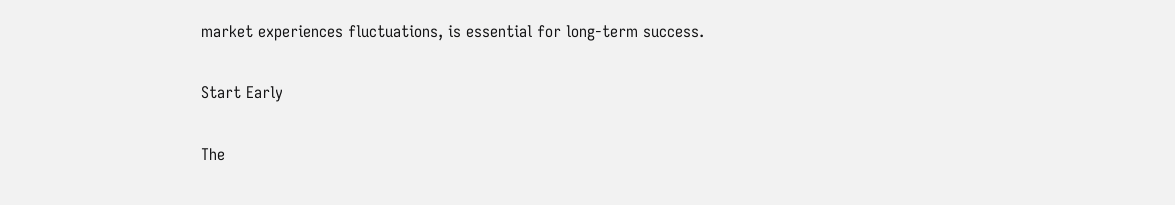market experiences fluctuations, is essential for long-term success.

Start Early

The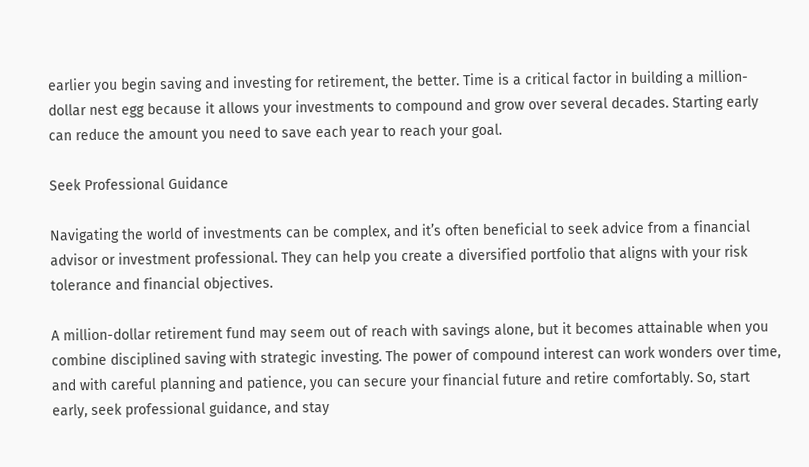earlier you begin saving and investing for retirement, the better. Time is a critical factor in building a million-dollar nest egg because it allows your investments to compound and grow over several decades. Starting early can reduce the amount you need to save each year to reach your goal.

Seek Professional Guidance

Navigating the world of investments can be complex, and it’s often beneficial to seek advice from a financial advisor or investment professional. They can help you create a diversified portfolio that aligns with your risk tolerance and financial objectives.

A million-dollar retirement fund may seem out of reach with savings alone, but it becomes attainable when you combine disciplined saving with strategic investing. The power of compound interest can work wonders over time, and with careful planning and patience, you can secure your financial future and retire comfortably. So, start early, seek professional guidance, and stay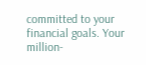committed to your financial goals. Your million-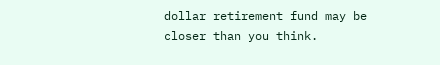dollar retirement fund may be closer than you think.